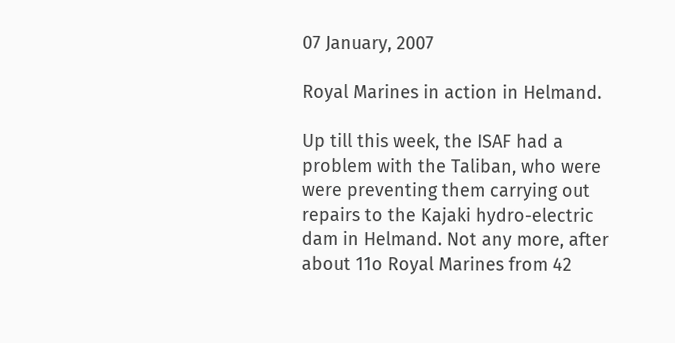07 January, 2007

Royal Marines in action in Helmand.

Up till this week, the ISAF had a problem with the Taliban, who were were preventing them carrying out repairs to the Kajaki hydro-electric dam in Helmand. Not any more, after about 11o Royal Marines from 42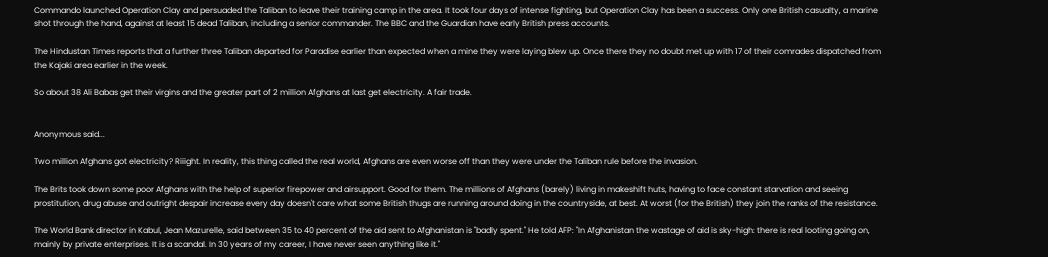Commando launched Operation Clay and persuaded the Taliban to leave their training camp in the area. It took four days of intense fighting, but Operation Clay has been a success. Only one British casualty, a marine shot through the hand, against at least 15 dead Taliban, including a senior commander. The BBC and the Guardian have early British press accounts.

The Hindustan Times reports that a further three Taliban departed for Paradise earlier than expected when a mine they were laying blew up. Once there they no doubt met up with 17 of their comrades dispatched from the Kajaki area earlier in the week.

So about 38 Ali Babas get their virgins and the greater part of 2 million Afghans at last get electricity. A fair trade.


Anonymous said...

Two million Afghans got electricity? Riiight. In reality, this thing called the real world, Afghans are even worse off than they were under the Taliban rule before the invasion.

The Brits took down some poor Afghans with the help of superior firepower and airsupport. Good for them. The millions of Afghans (barely) living in makeshift huts, having to face constant starvation and seeing prostitution, drug abuse and outright despair increase every day doesn't care what some British thugs are running around doing in the countryside, at best. At worst (for the British) they join the ranks of the resistance.

The World Bank director in Kabul, Jean Mazurelle, said between 35 to 40 percent of the aid sent to Afghanistan is "badly spent." He told AFP: "In Afghanistan the wastage of aid is sky-high: there is real looting going on, mainly by private enterprises. It is a scandal. In 30 years of my career, I have never seen anything like it."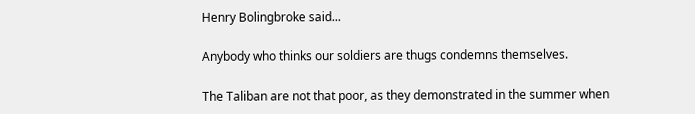Henry Bolingbroke said...

Anybody who thinks our soldiers are thugs condemns themselves.

The Taliban are not that poor, as they demonstrated in the summer when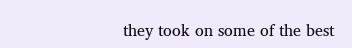they took on some of the best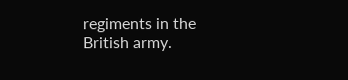regiments in the British army.